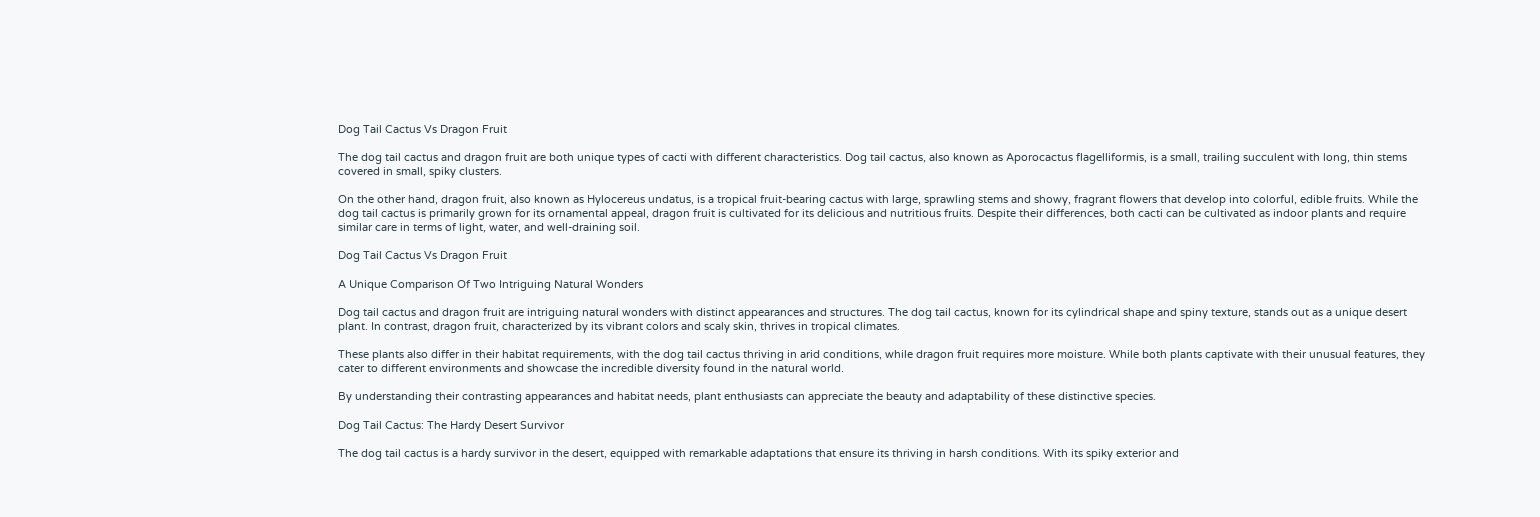Dog Tail Cactus Vs Dragon Fruit

The dog tail cactus and dragon fruit are both unique types of cacti with different characteristics. Dog tail cactus, also known as Aporocactus flagelliformis, is a small, trailing succulent with long, thin stems covered in small, spiky clusters.

On the other hand, dragon fruit, also known as Hylocereus undatus, is a tropical fruit-bearing cactus with large, sprawling stems and showy, fragrant flowers that develop into colorful, edible fruits. While the dog tail cactus is primarily grown for its ornamental appeal, dragon fruit is cultivated for its delicious and nutritious fruits. Despite their differences, both cacti can be cultivated as indoor plants and require similar care in terms of light, water, and well-draining soil.

Dog Tail Cactus Vs Dragon Fruit

A Unique Comparison Of Two Intriguing Natural Wonders

Dog tail cactus and dragon fruit are intriguing natural wonders with distinct appearances and structures. The dog tail cactus, known for its cylindrical shape and spiny texture, stands out as a unique desert plant. In contrast, dragon fruit, characterized by its vibrant colors and scaly skin, thrives in tropical climates.

These plants also differ in their habitat requirements, with the dog tail cactus thriving in arid conditions, while dragon fruit requires more moisture. While both plants captivate with their unusual features, they cater to different environments and showcase the incredible diversity found in the natural world.

By understanding their contrasting appearances and habitat needs, plant enthusiasts can appreciate the beauty and adaptability of these distinctive species.

Dog Tail Cactus: The Hardy Desert Survivor

The dog tail cactus is a hardy survivor in the desert, equipped with remarkable adaptations that ensure its thriving in harsh conditions. With its spiky exterior and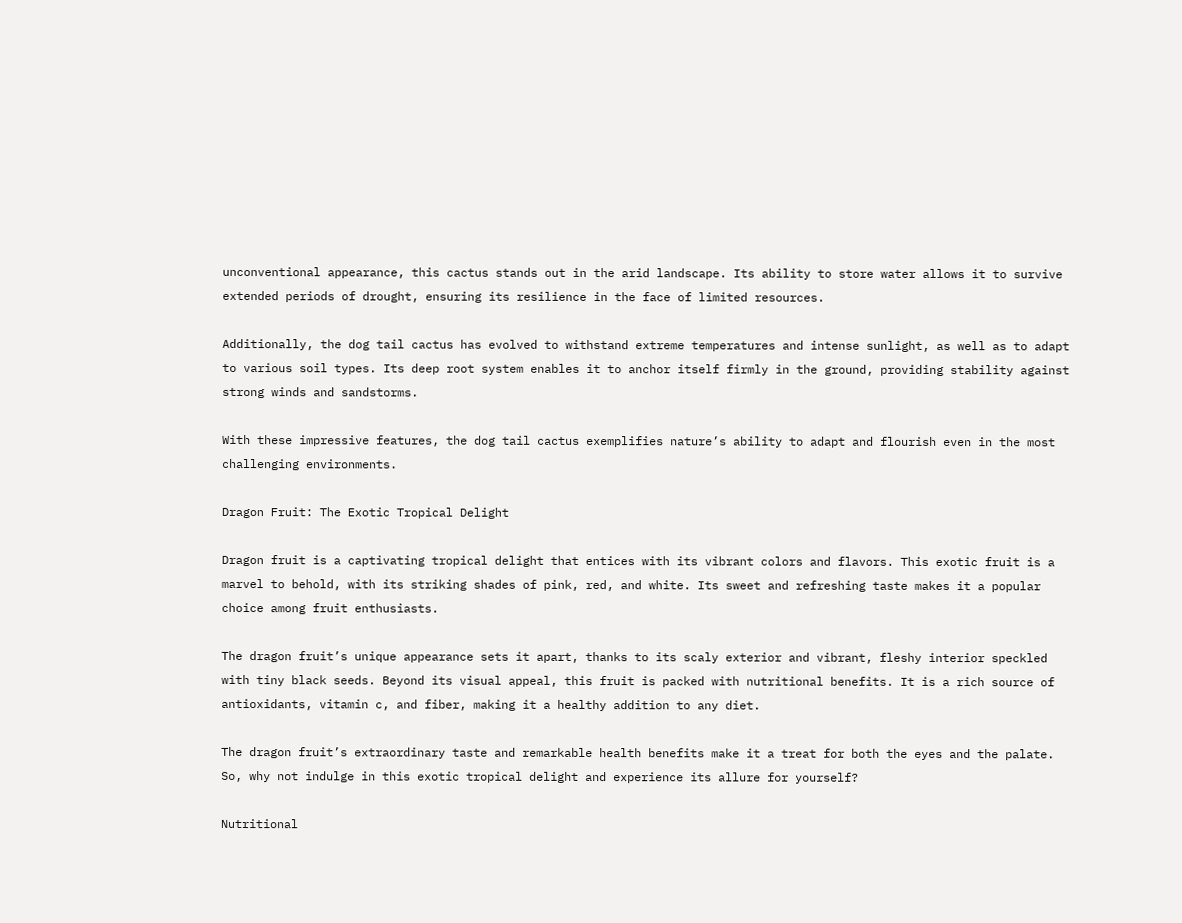unconventional appearance, this cactus stands out in the arid landscape. Its ability to store water allows it to survive extended periods of drought, ensuring its resilience in the face of limited resources.

Additionally, the dog tail cactus has evolved to withstand extreme temperatures and intense sunlight, as well as to adapt to various soil types. Its deep root system enables it to anchor itself firmly in the ground, providing stability against strong winds and sandstorms.

With these impressive features, the dog tail cactus exemplifies nature’s ability to adapt and flourish even in the most challenging environments.

Dragon Fruit: The Exotic Tropical Delight

Dragon fruit is a captivating tropical delight that entices with its vibrant colors and flavors. This exotic fruit is a marvel to behold, with its striking shades of pink, red, and white. Its sweet and refreshing taste makes it a popular choice among fruit enthusiasts.

The dragon fruit’s unique appearance sets it apart, thanks to its scaly exterior and vibrant, fleshy interior speckled with tiny black seeds. Beyond its visual appeal, this fruit is packed with nutritional benefits. It is a rich source of antioxidants, vitamin c, and fiber, making it a healthy addition to any diet.

The dragon fruit’s extraordinary taste and remarkable health benefits make it a treat for both the eyes and the palate. So, why not indulge in this exotic tropical delight and experience its allure for yourself?

Nutritional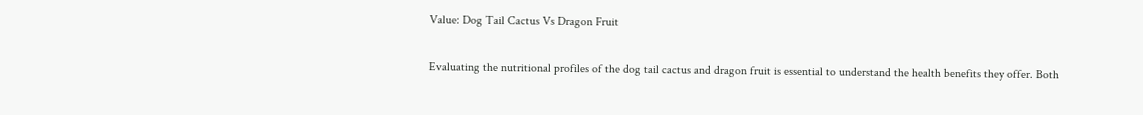Value: Dog Tail Cactus Vs Dragon Fruit

Evaluating the nutritional profiles of the dog tail cactus and dragon fruit is essential to understand the health benefits they offer. Both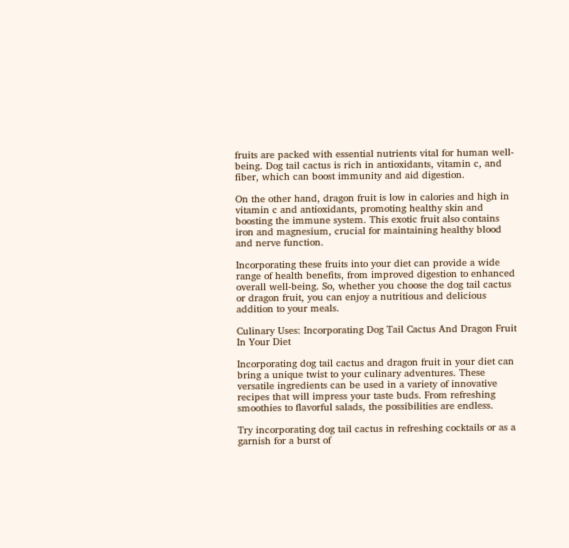fruits are packed with essential nutrients vital for human well-being. Dog tail cactus is rich in antioxidants, vitamin c, and fiber, which can boost immunity and aid digestion.

On the other hand, dragon fruit is low in calories and high in vitamin c and antioxidants, promoting healthy skin and boosting the immune system. This exotic fruit also contains iron and magnesium, crucial for maintaining healthy blood and nerve function.

Incorporating these fruits into your diet can provide a wide range of health benefits, from improved digestion to enhanced overall well-being. So, whether you choose the dog tail cactus or dragon fruit, you can enjoy a nutritious and delicious addition to your meals.

Culinary Uses: Incorporating Dog Tail Cactus And Dragon Fruit In Your Diet

Incorporating dog tail cactus and dragon fruit in your diet can bring a unique twist to your culinary adventures. These versatile ingredients can be used in a variety of innovative recipes that will impress your taste buds. From refreshing smoothies to flavorful salads, the possibilities are endless.

Try incorporating dog tail cactus in refreshing cocktails or as a garnish for a burst of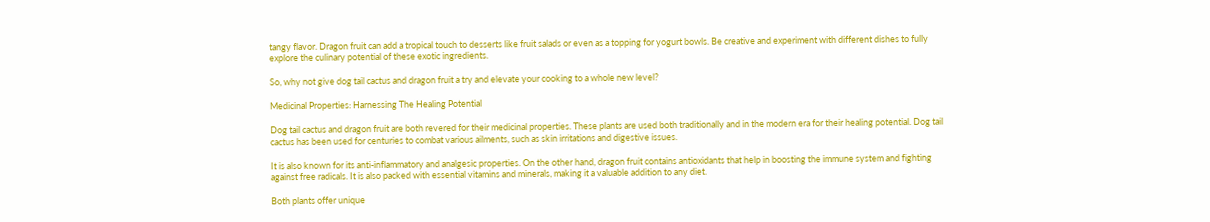tangy flavor. Dragon fruit can add a tropical touch to desserts like fruit salads or even as a topping for yogurt bowls. Be creative and experiment with different dishes to fully explore the culinary potential of these exotic ingredients.

So, why not give dog tail cactus and dragon fruit a try and elevate your cooking to a whole new level?

Medicinal Properties: Harnessing The Healing Potential

Dog tail cactus and dragon fruit are both revered for their medicinal properties. These plants are used both traditionally and in the modern era for their healing potential. Dog tail cactus has been used for centuries to combat various ailments, such as skin irritations and digestive issues.

It is also known for its anti-inflammatory and analgesic properties. On the other hand, dragon fruit contains antioxidants that help in boosting the immune system and fighting against free radicals. It is also packed with essential vitamins and minerals, making it a valuable addition to any diet.

Both plants offer unique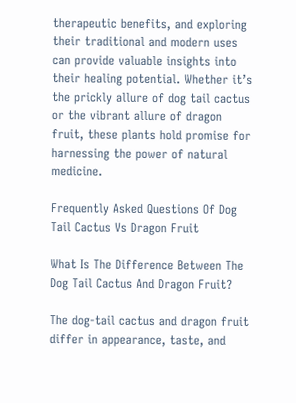therapeutic benefits, and exploring their traditional and modern uses can provide valuable insights into their healing potential. Whether it’s the prickly allure of dog tail cactus or the vibrant allure of dragon fruit, these plants hold promise for harnessing the power of natural medicine.

Frequently Asked Questions Of Dog Tail Cactus Vs Dragon Fruit

What Is The Difference Between The Dog Tail Cactus And Dragon Fruit?

The dog-tail cactus and dragon fruit differ in appearance, taste, and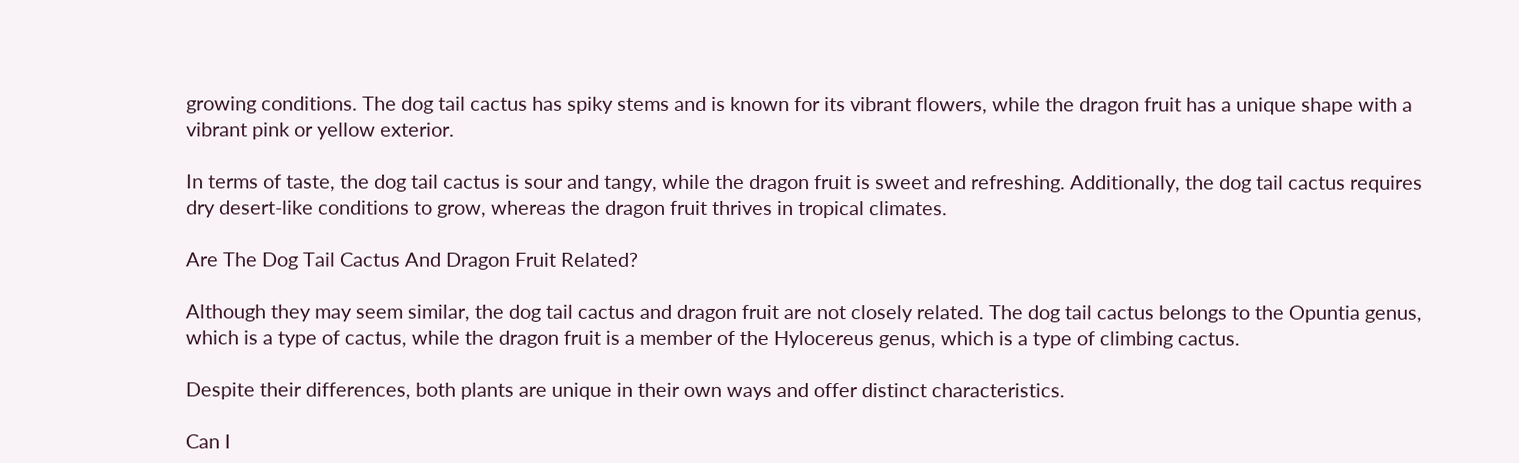growing conditions. The dog tail cactus has spiky stems and is known for its vibrant flowers, while the dragon fruit has a unique shape with a vibrant pink or yellow exterior.

In terms of taste, the dog tail cactus is sour and tangy, while the dragon fruit is sweet and refreshing. Additionally, the dog tail cactus requires dry desert-like conditions to grow, whereas the dragon fruit thrives in tropical climates.

Are The Dog Tail Cactus And Dragon Fruit Related?

Although they may seem similar, the dog tail cactus and dragon fruit are not closely related. The dog tail cactus belongs to the Opuntia genus, which is a type of cactus, while the dragon fruit is a member of the Hylocereus genus, which is a type of climbing cactus.

Despite their differences, both plants are unique in their own ways and offer distinct characteristics.

Can I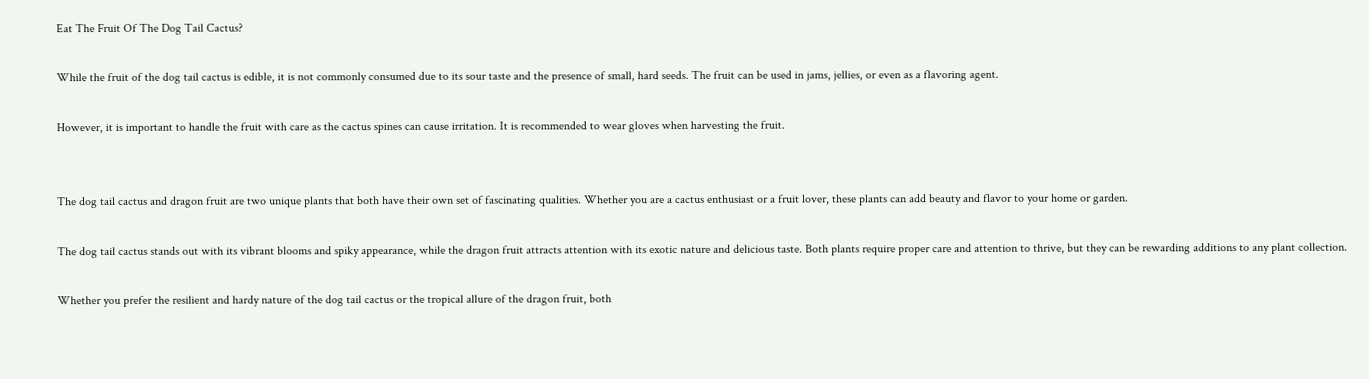Eat The Fruit Of The Dog Tail Cactus?

While the fruit of the dog tail cactus is edible, it is not commonly consumed due to its sour taste and the presence of small, hard seeds. The fruit can be used in jams, jellies, or even as a flavoring agent.

However, it is important to handle the fruit with care as the cactus spines can cause irritation. It is recommended to wear gloves when harvesting the fruit.


The dog tail cactus and dragon fruit are two unique plants that both have their own set of fascinating qualities. Whether you are a cactus enthusiast or a fruit lover, these plants can add beauty and flavor to your home or garden.

The dog tail cactus stands out with its vibrant blooms and spiky appearance, while the dragon fruit attracts attention with its exotic nature and delicious taste. Both plants require proper care and attention to thrive, but they can be rewarding additions to any plant collection.

Whether you prefer the resilient and hardy nature of the dog tail cactus or the tropical allure of the dragon fruit, both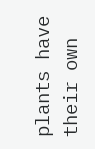plants have their own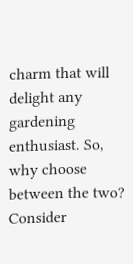charm that will delight any gardening enthusiast. So, why choose between the two? Consider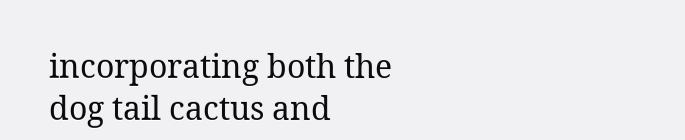incorporating both the dog tail cactus and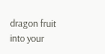dragon fruit into your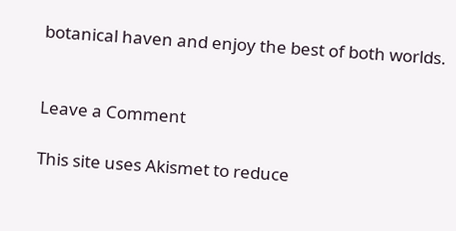botanical haven and enjoy the best of both worlds.


Leave a Comment

This site uses Akismet to reduce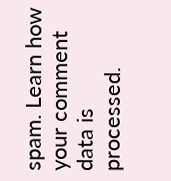spam. Learn how your comment data is processed.